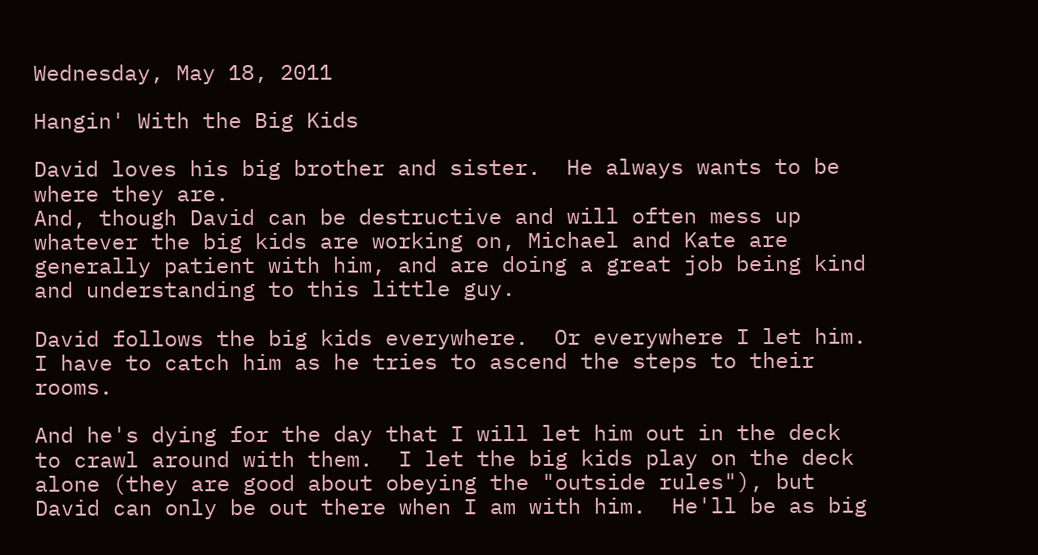Wednesday, May 18, 2011

Hangin' With the Big Kids

David loves his big brother and sister.  He always wants to be where they are.
And, though David can be destructive and will often mess up whatever the big kids are working on, Michael and Kate are generally patient with him, and are doing a great job being kind and understanding to this little guy.

David follows the big kids everywhere.  Or everywhere I let him.  I have to catch him as he tries to ascend the steps to their rooms.

And he's dying for the day that I will let him out in the deck to crawl around with them.  I let the big kids play on the deck alone (they are good about obeying the "outside rules"), but David can only be out there when I am with him.  He'll be as big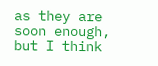as they are soon enough, but I think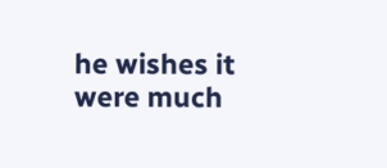he wishes it were much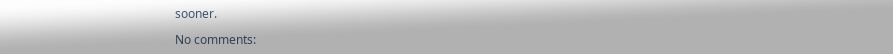sooner.

No comments: